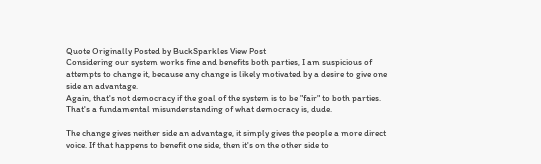Quote Originally Posted by BuckSparkles View Post
Considering our system works fine and benefits both parties, I am suspicious of attempts to change it, because any change is likely motivated by a desire to give one side an advantage.
Again, that's not democracy if the goal of the system is to be "fair" to both parties. That's a fundamental misunderstanding of what democracy is, dude.

The change gives neither side an advantage, it simply gives the people a more direct voice. If that happens to benefit one side, then it's on the other side to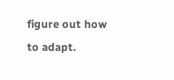figure out how to adapt.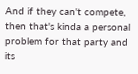And if they can't compete, then that's kinda a personal problem for that party and its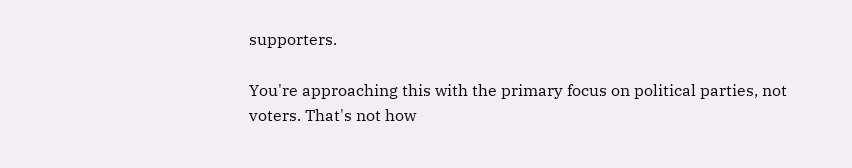supporters.

You're approaching this with the primary focus on political parties, not voters. That's not how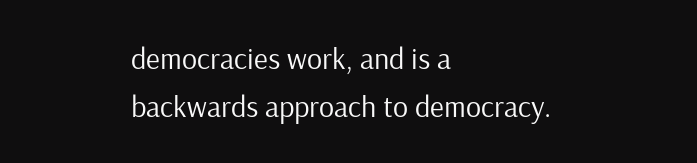democracies work, and is a backwards approach to democracy.